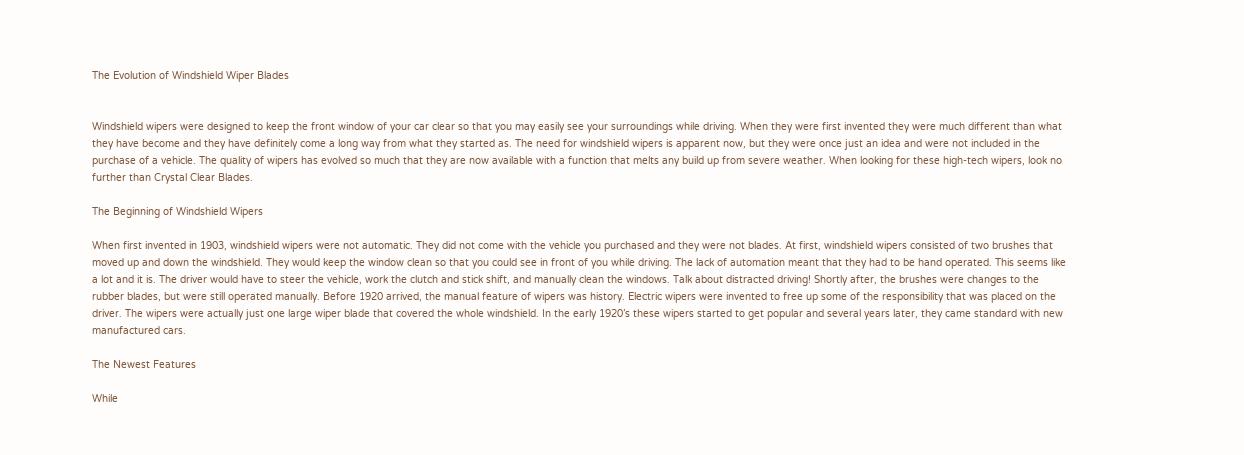The Evolution of Windshield Wiper Blades


Windshield wipers were designed to keep the front window of your car clear so that you may easily see your surroundings while driving. When they were first invented they were much different than what they have become and they have definitely come a long way from what they started as. The need for windshield wipers is apparent now, but they were once just an idea and were not included in the purchase of a vehicle. The quality of wipers has evolved so much that they are now available with a function that melts any build up from severe weather. When looking for these high-tech wipers, look no further than Crystal Clear Blades.

The Beginning of Windshield Wipers

When first invented in 1903, windshield wipers were not automatic. They did not come with the vehicle you purchased and they were not blades. At first, windshield wipers consisted of two brushes that moved up and down the windshield. They would keep the window clean so that you could see in front of you while driving. The lack of automation meant that they had to be hand operated. This seems like a lot and it is. The driver would have to steer the vehicle, work the clutch and stick shift, and manually clean the windows. Talk about distracted driving! Shortly after, the brushes were changes to the rubber blades, but were still operated manually. Before 1920 arrived, the manual feature of wipers was history. Electric wipers were invented to free up some of the responsibility that was placed on the driver. The wipers were actually just one large wiper blade that covered the whole windshield. In the early 1920’s these wipers started to get popular and several years later, they came standard with new manufactured cars.

The Newest Features

While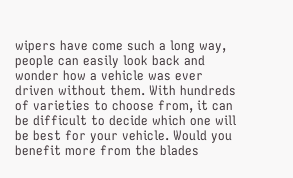wipers have come such a long way, people can easily look back and wonder how a vehicle was ever driven without them. With hundreds of varieties to choose from, it can be difficult to decide which one will be best for your vehicle. Would you benefit more from the blades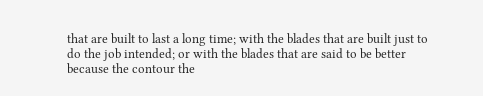that are built to last a long time; with the blades that are built just to do the job intended; or with the blades that are said to be better because the contour the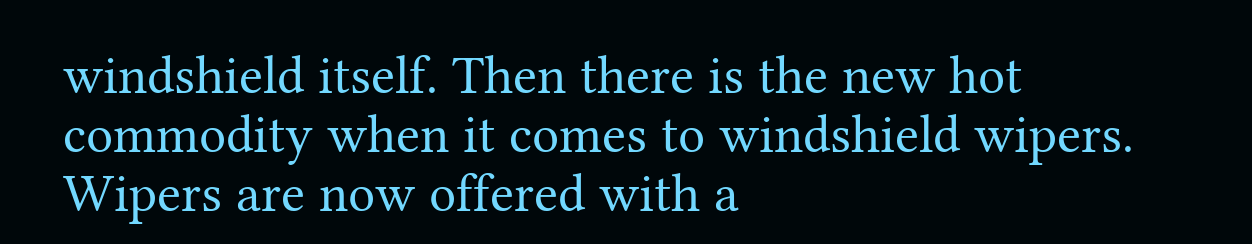windshield itself. Then there is the new hot commodity when it comes to windshield wipers. Wipers are now offered with a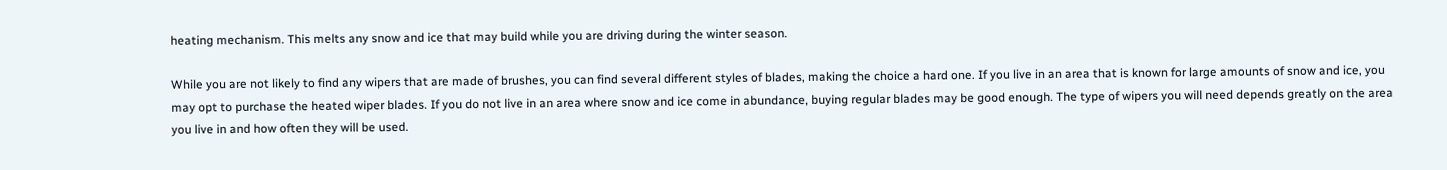heating mechanism. This melts any snow and ice that may build while you are driving during the winter season.

While you are not likely to find any wipers that are made of brushes, you can find several different styles of blades, making the choice a hard one. If you live in an area that is known for large amounts of snow and ice, you may opt to purchase the heated wiper blades. If you do not live in an area where snow and ice come in abundance, buying regular blades may be good enough. The type of wipers you will need depends greatly on the area you live in and how often they will be used.